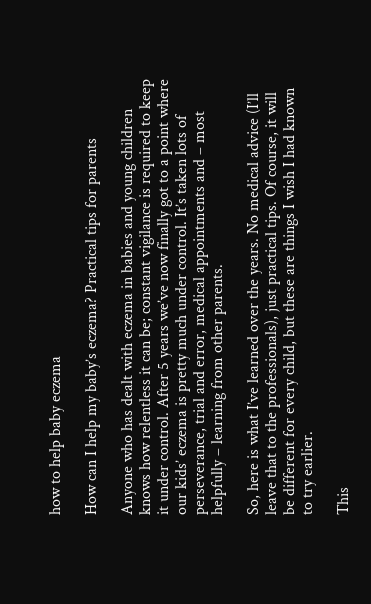how to help baby eczema

How can I help my baby’s eczema? Practical tips for parents

Anyone who has dealt with eczema in babies and young children knows how relentless it can be; constant vigilance is required to keep it under control. After 5 years we’ve now finally got to a point where our kids’ eczema is pretty much under control. It’s taken lots of perseverance, trial and error, medical appointments and – most helpfully – learning from other parents.

So, here is what I’ve learned over the years. No medical advice (I’ll leave that to the professionals), just practical tips. Of course, it will be different for every child, but these are things I wish I had known to try earlier.

This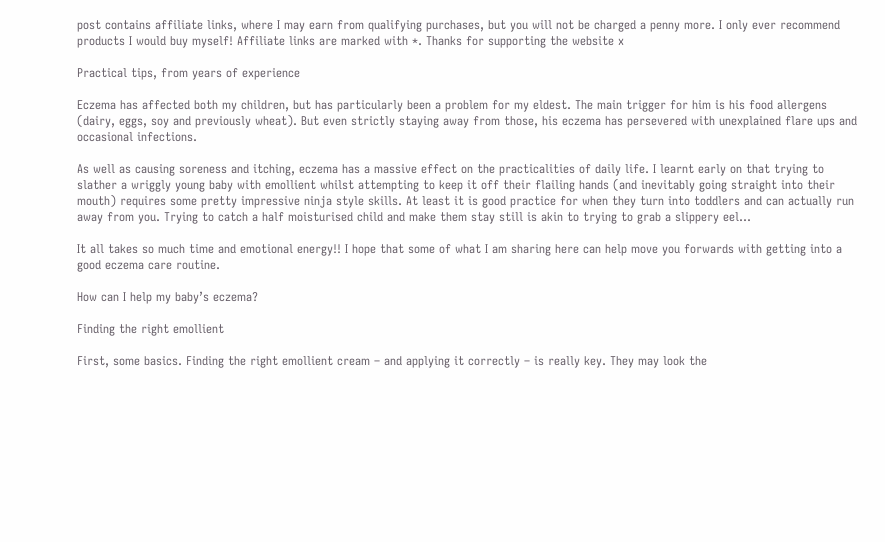post contains affiliate links, where I may earn from qualifying purchases, but you will not be charged a penny more. I only ever recommend products I would buy myself! Affiliate links are marked with *. Thanks for supporting the website x

Practical tips, from years of experience

Eczema has affected both my children, but has particularly been a problem for my eldest. The main trigger for him is his food allergens (dairy, eggs, soy and previously wheat). But even strictly staying away from those, his eczema has persevered with unexplained flare ups and occasional infections.

As well as causing soreness and itching, eczema has a massive effect on the practicalities of daily life. I learnt early on that trying to slather a wriggly young baby with emollient whilst attempting to keep it off their flailing hands (and inevitably going straight into their mouth) requires some pretty impressive ninja style skills. At least it is good practice for when they turn into toddlers and can actually run away from you. Trying to catch a half moisturised child and make them stay still is akin to trying to grab a slippery eel…

It all takes so much time and emotional energy!! I hope that some of what I am sharing here can help move you forwards with getting into a good eczema care routine.

How can I help my baby’s eczema?

Finding the right emollient

First, some basics. Finding the right emollient cream – and applying it correctly – is really key. They may look the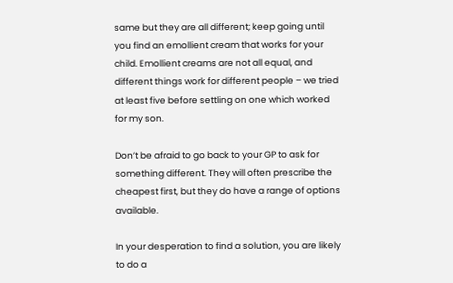same but they are all different; keep going until you find an emollient cream that works for your child. Emollient creams are not all equal, and different things work for different people – we tried at least five before settling on one which worked for my son.

Don’t be afraid to go back to your GP to ask for something different. They will often prescribe the cheapest first, but they do have a range of options available.

In your desperation to find a solution, you are likely to do a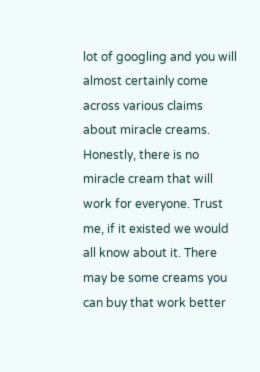lot of googling and you will almost certainly come across various claims about miracle creams. Honestly, there is no miracle cream that will work for everyone. Trust me, if it existed we would all know about it. There may be some creams you can buy that work better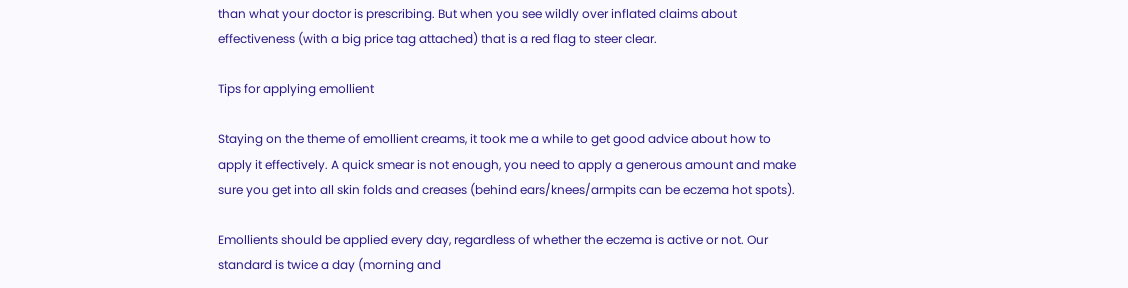than what your doctor is prescribing. But when you see wildly over inflated claims about effectiveness (with a big price tag attached) that is a red flag to steer clear.

Tips for applying emollient

Staying on the theme of emollient creams, it took me a while to get good advice about how to apply it effectively. A quick smear is not enough, you need to apply a generous amount and make sure you get into all skin folds and creases (behind ears/knees/armpits can be eczema hot spots).

Emollients should be applied every day, regardless of whether the eczema is active or not. Our standard is twice a day (morning and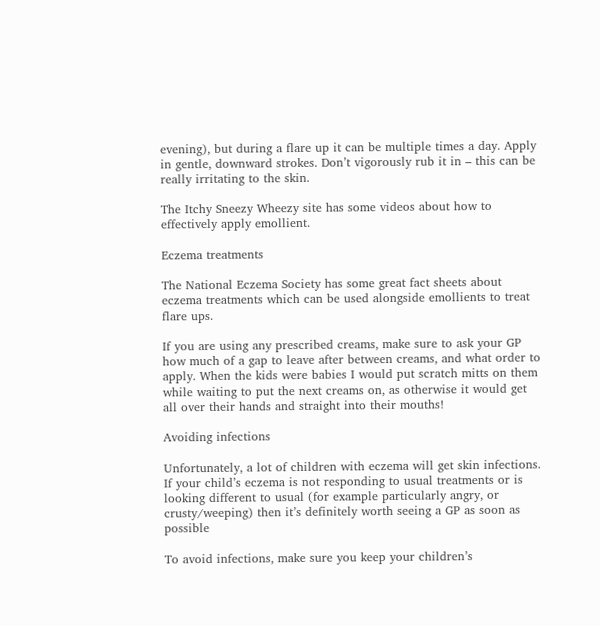evening), but during a flare up it can be multiple times a day. Apply in gentle, downward strokes. Don’t vigorously rub it in – this can be really irritating to the skin.

The Itchy Sneezy Wheezy site has some videos about how to effectively apply emollient.

Eczema treatments

The National Eczema Society has some great fact sheets about eczema treatments which can be used alongside emollients to treat flare ups.

If you are using any prescribed creams, make sure to ask your GP how much of a gap to leave after between creams, and what order to apply. When the kids were babies I would put scratch mitts on them while waiting to put the next creams on, as otherwise it would get all over their hands and straight into their mouths!

Avoiding infections

Unfortunately, a lot of children with eczema will get skin infections. If your child’s eczema is not responding to usual treatments or is looking different to usual (for example particularly angry, or crusty/weeping) then it’s definitely worth seeing a GP as soon as possible

To avoid infections, make sure you keep your children’s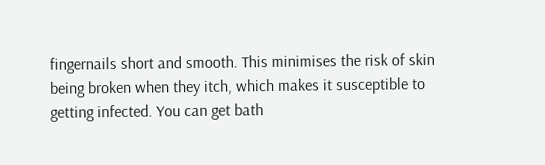fingernails short and smooth. This minimises the risk of skin being broken when they itch, which makes it susceptible to getting infected. You can get bath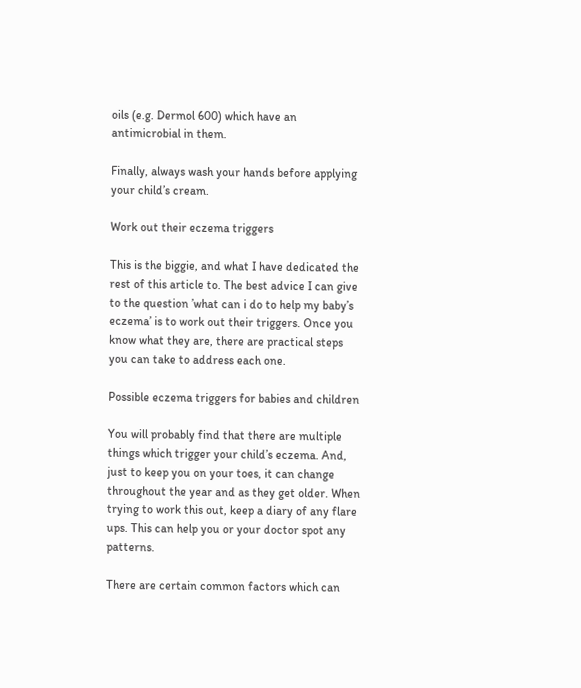oils (e.g. Dermol 600) which have an antimicrobial in them.

Finally, always wash your hands before applying your child’s cream.

Work out their eczema triggers

This is the biggie, and what I have dedicated the rest of this article to. The best advice I can give to the question ’what can i do to help my baby’s eczema’ is to work out their triggers. Once you know what they are, there are practical steps you can take to address each one.

Possible eczema triggers for babies and children

You will probably find that there are multiple things which trigger your child’s eczema. And, just to keep you on your toes, it can change throughout the year and as they get older. When trying to work this out, keep a diary of any flare ups. This can help you or your doctor spot any patterns.

There are certain common factors which can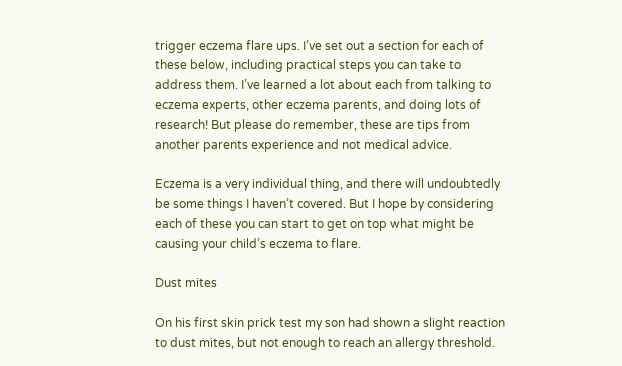trigger eczema flare ups. I’ve set out a section for each of these below, including practical steps you can take to address them. I’ve learned a lot about each from talking to eczema experts, other eczema parents, and doing lots of research! But please do remember, these are tips from another parents experience and not medical advice.

Eczema is a very individual thing, and there will undoubtedly be some things I haven’t covered. But I hope by considering each of these you can start to get on top what might be causing your child’s eczema to flare.

Dust mites

On his first skin prick test my son had shown a slight reaction to dust mites, but not enough to reach an allergy threshold.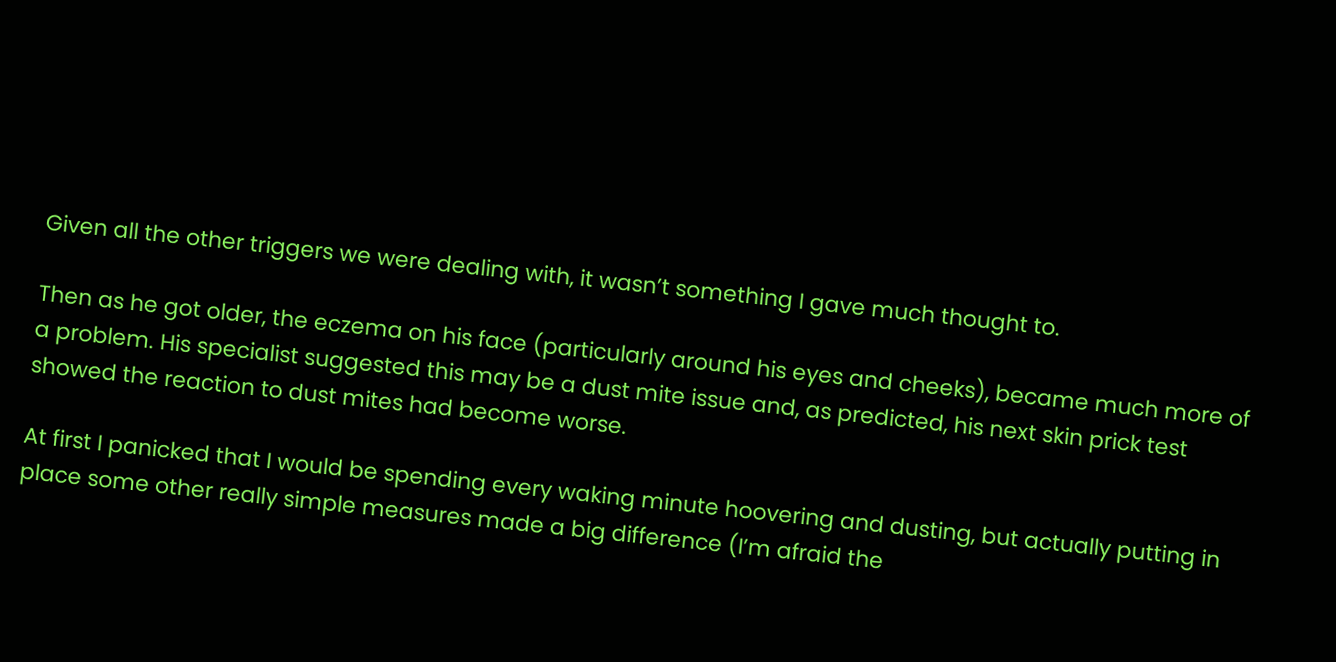Given all the other triggers we were dealing with, it wasn’t something I gave much thought to.

Then as he got older, the eczema on his face (particularly around his eyes and cheeks), became much more of a problem. His specialist suggested this may be a dust mite issue and, as predicted, his next skin prick test showed the reaction to dust mites had become worse.

At first I panicked that I would be spending every waking minute hoovering and dusting, but actually putting in place some other really simple measures made a big difference (I’m afraid the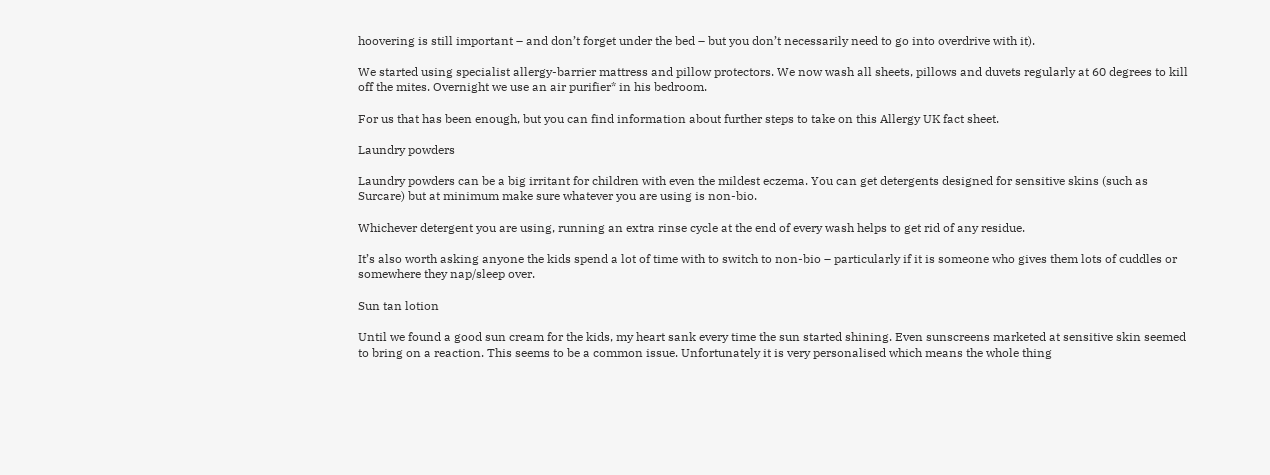hoovering is still important – and don’t forget under the bed – but you don’t necessarily need to go into overdrive with it).

We started using specialist allergy-barrier mattress and pillow protectors. We now wash all sheets, pillows and duvets regularly at 60 degrees to kill off the mites. Overnight we use an air purifier* in his bedroom.

For us that has been enough, but you can find information about further steps to take on this Allergy UK fact sheet.

Laundry powders

Laundry powders can be a big irritant for children with even the mildest eczema. You can get detergents designed for sensitive skins (such as Surcare) but at minimum make sure whatever you are using is non-bio.

Whichever detergent you are using, running an extra rinse cycle at the end of every wash helps to get rid of any residue.

It’s also worth asking anyone the kids spend a lot of time with to switch to non-bio – particularly if it is someone who gives them lots of cuddles or somewhere they nap/sleep over.

Sun tan lotion

Until we found a good sun cream for the kids, my heart sank every time the sun started shining. Even sunscreens marketed at sensitive skin seemed to bring on a reaction. This seems to be a common issue. Unfortunately it is very personalised which means the whole thing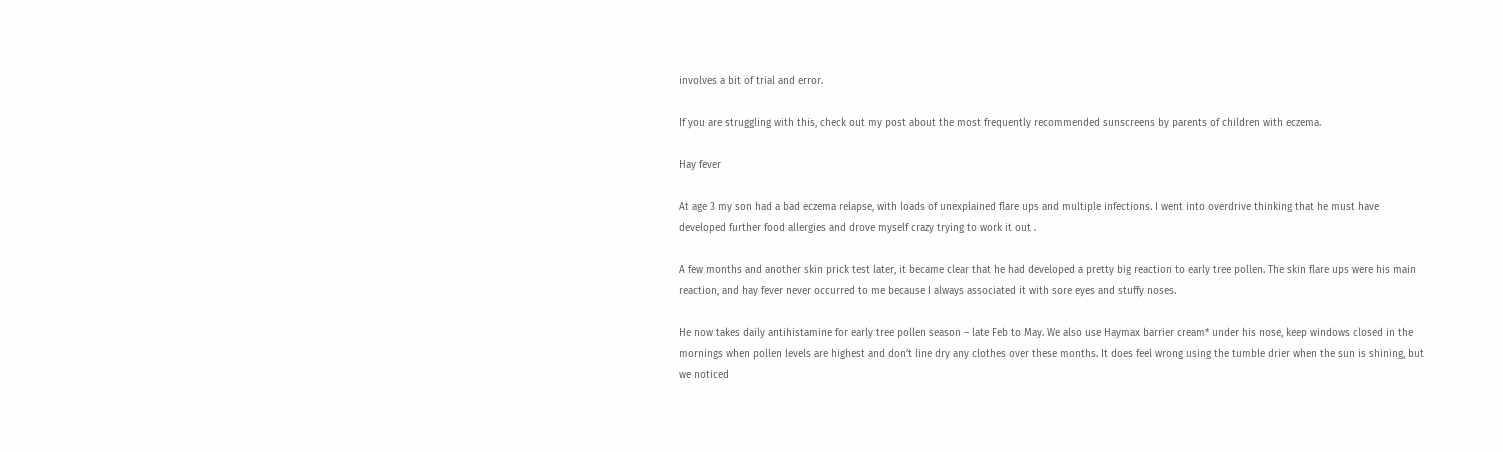involves a bit of trial and error.

If you are struggling with this, check out my post about the most frequently recommended sunscreens by parents of children with eczema.

Hay fever

At age 3 my son had a bad eczema relapse, with loads of unexplained flare ups and multiple infections. I went into overdrive thinking that he must have developed further food allergies and drove myself crazy trying to work it out .

A few months and another skin prick test later, it became clear that he had developed a pretty big reaction to early tree pollen. The skin flare ups were his main reaction, and hay fever never occurred to me because I always associated it with sore eyes and stuffy noses.

He now takes daily antihistamine for early tree pollen season – late Feb to May. We also use Haymax barrier cream* under his nose, keep windows closed in the mornings when pollen levels are highest and don’t line dry any clothes over these months. It does feel wrong using the tumble drier when the sun is shining, but we noticed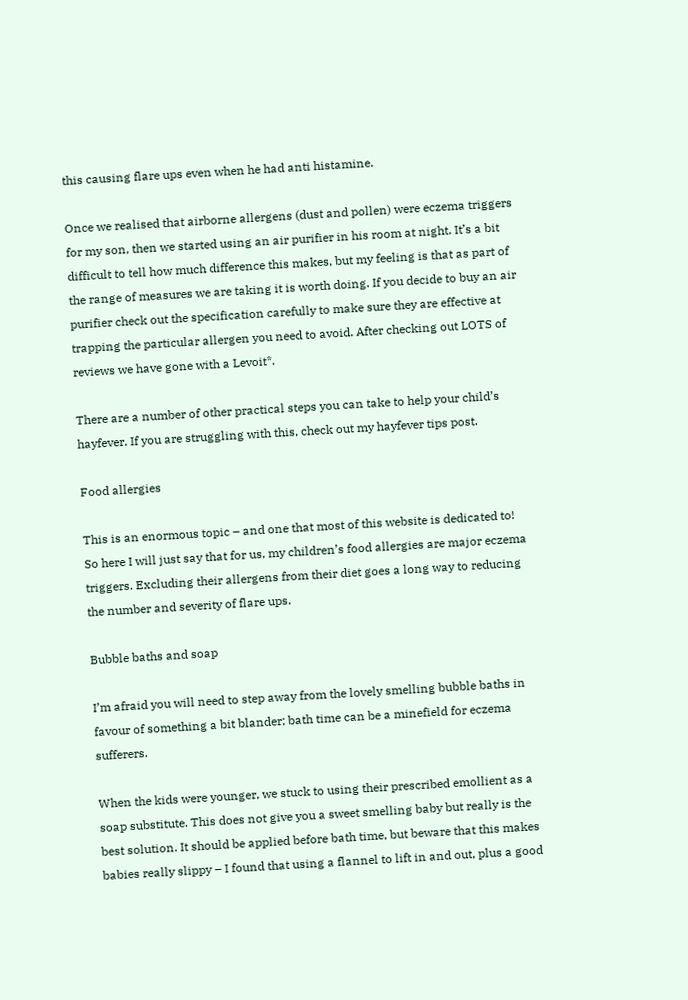this causing flare ups even when he had anti histamine.

Once we realised that airborne allergens (dust and pollen) were eczema triggers for my son, then we started using an air purifier in his room at night. It’s a bit difficult to tell how much difference this makes, but my feeling is that as part of the range of measures we are taking it is worth doing. If you decide to buy an air purifier check out the specification carefully to make sure they are effective at trapping the particular allergen you need to avoid. After checking out LOTS of reviews we have gone with a Levoit*.

There are a number of other practical steps you can take to help your child’s hayfever. If you are struggling with this, check out my hayfever tips post.

Food allergies

This is an enormous topic – and one that most of this website is dedicated to! So here I will just say that for us, my children’s food allergies are major eczema triggers. Excluding their allergens from their diet goes a long way to reducing the number and severity of flare ups.

Bubble baths and soap

I’m afraid you will need to step away from the lovely smelling bubble baths in favour of something a bit blander; bath time can be a minefield for eczema sufferers.

When the kids were younger, we stuck to using their prescribed emollient as a soap substitute. This does not give you a sweet smelling baby but really is the best solution. It should be applied before bath time, but beware that this makes babies really slippy – I found that using a flannel to lift in and out, plus a good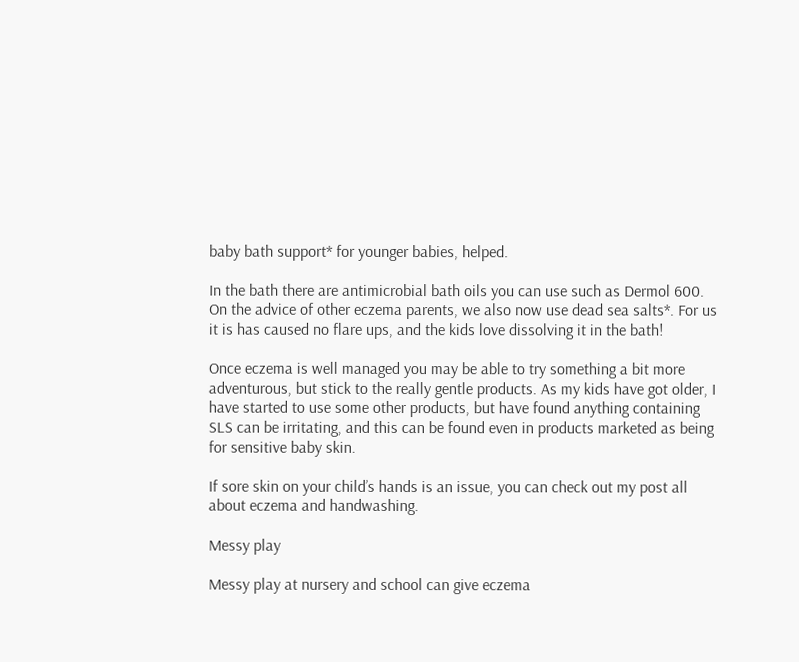baby bath support* for younger babies, helped.

In the bath there are antimicrobial bath oils you can use such as Dermol 600. On the advice of other eczema parents, we also now use dead sea salts*. For us it is has caused no flare ups, and the kids love dissolving it in the bath!

Once eczema is well managed you may be able to try something a bit more adventurous, but stick to the really gentle products. As my kids have got older, I have started to use some other products, but have found anything containing SLS can be irritating, and this can be found even in products marketed as being for sensitive baby skin.

If sore skin on your child’s hands is an issue, you can check out my post all about eczema and handwashing.

Messy play

Messy play at nursery and school can give eczema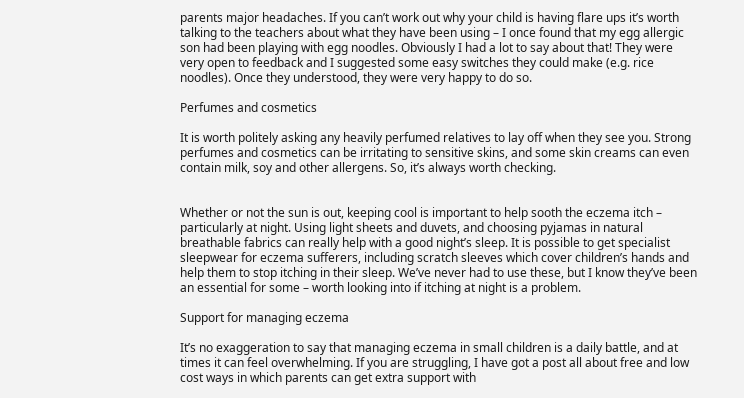parents major headaches. If you can’t work out why your child is having flare ups it’s worth talking to the teachers about what they have been using – I once found that my egg allergic son had been playing with egg noodles. Obviously I had a lot to say about that! They were very open to feedback and I suggested some easy switches they could make (e.g. rice noodles). Once they understood, they were very happy to do so.

Perfumes and cosmetics

It is worth politely asking any heavily perfumed relatives to lay off when they see you. Strong perfumes and cosmetics can be irritating to sensitive skins, and some skin creams can even contain milk, soy and other allergens. So, it’s always worth checking.


Whether or not the sun is out, keeping cool is important to help sooth the eczema itch – particularly at night. Using light sheets and duvets, and choosing pyjamas in natural breathable fabrics can really help with a good night’s sleep. It is possible to get specialist sleepwear for eczema sufferers, including scratch sleeves which cover children’s hands and help them to stop itching in their sleep. We’ve never had to use these, but I know they’ve been an essential for some – worth looking into if itching at night is a problem.

Support for managing eczema

It’s no exaggeration to say that managing eczema in small children is a daily battle, and at times it can feel overwhelming. If you are struggling, I have got a post all about free and low cost ways in which parents can get extra support with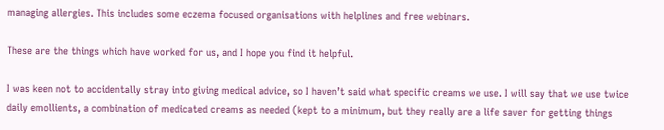managing allergies. This includes some eczema focused organisations with helplines and free webinars.

These are the things which have worked for us, and I hope you find it helpful.

I was keen not to accidentally stray into giving medical advice, so I haven’t said what specific creams we use. I will say that we use twice daily emollients, a combination of medicated creams as needed (kept to a minimum, but they really are a life saver for getting things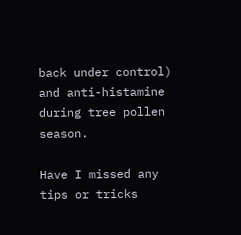back under control) and anti-histamine during tree pollen season.

Have I missed any tips or tricks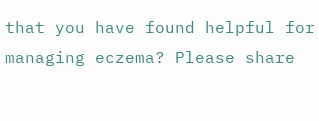that you have found helpful for managing eczema? Please share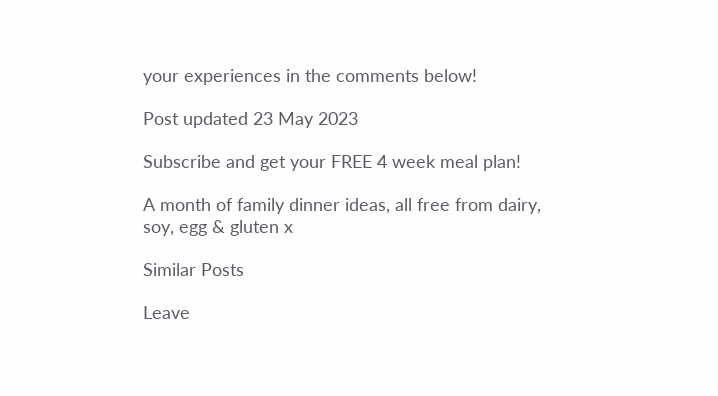your experiences in the comments below!

Post updated 23 May 2023

Subscribe and get your FREE 4 week meal plan!

A month of family dinner ideas, all free from dairy, soy, egg & gluten x

Similar Posts

Leave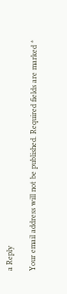a Reply

Your email address will not be published. Required fields are marked *